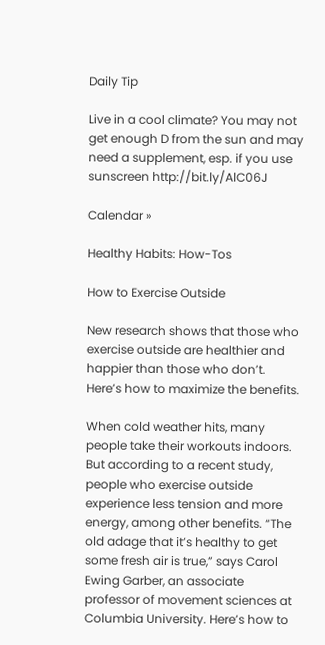Daily Tip

Live in a cool climate? You may not get enough D from the sun and may need a supplement, esp. if you use sunscreen http://bit.ly/AlC06J

Calendar »

Healthy Habits: How-Tos

How to Exercise Outside

New research shows that those who exercise outside are healthier and happier than those who don’t. Here’s how to maximize the benefits.

When cold weather hits, many people take their workouts indoors. But according to a recent study, people who exercise outside experience less tension and more energy, among other benefits. “The old adage that it’s healthy to get some fresh air is true,” says Carol Ewing Garber, an associate professor of movement sciences at Columbia University. Here’s how to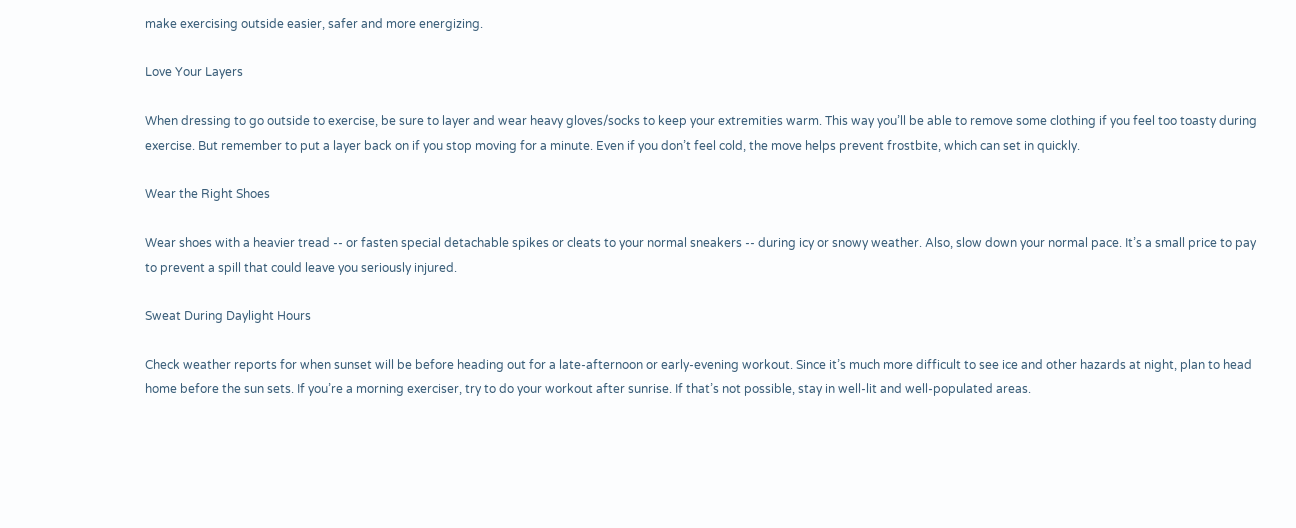make exercising outside easier, safer and more energizing.

Love Your Layers

When dressing to go outside to exercise, be sure to layer and wear heavy gloves/socks to keep your extremities warm. This way you’ll be able to remove some clothing if you feel too toasty during exercise. But remember to put a layer back on if you stop moving for a minute. Even if you don’t feel cold, the move helps prevent frostbite, which can set in quickly.

Wear the Right Shoes

Wear shoes with a heavier tread -- or fasten special detachable spikes or cleats to your normal sneakers -- during icy or snowy weather. Also, slow down your normal pace. It’s a small price to pay to prevent a spill that could leave you seriously injured.

Sweat During Daylight Hours

Check weather reports for when sunset will be before heading out for a late-afternoon or early-evening workout. Since it’s much more difficult to see ice and other hazards at night, plan to head home before the sun sets. If you’re a morning exerciser, try to do your workout after sunrise. If that’s not possible, stay in well-lit and well-populated areas.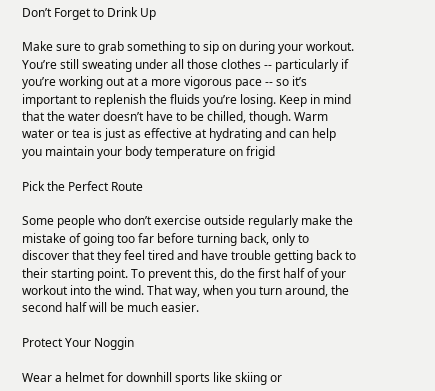Don’t Forget to Drink Up

Make sure to grab something to sip on during your workout. You’re still sweating under all those clothes -- particularly if you’re working out at a more vigorous pace -- so it’s important to replenish the fluids you’re losing. Keep in mind that the water doesn’t have to be chilled, though. Warm water or tea is just as effective at hydrating and can help you maintain your body temperature on frigid

Pick the Perfect Route

Some people who don’t exercise outside regularly make the mistake of going too far before turning back, only to discover that they feel tired and have trouble getting back to their starting point. To prevent this, do the first half of your workout into the wind. That way, when you turn around, the second half will be much easier.

Protect Your Noggin

Wear a helmet for downhill sports like skiing or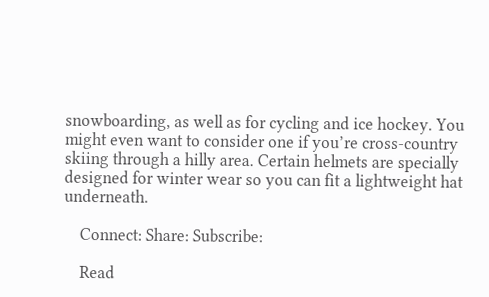snowboarding, as well as for cycling and ice hockey. You might even want to consider one if you’re cross-country skiing through a hilly area. Certain helmets are specially designed for winter wear so you can fit a lightweight hat underneath.

    Connect: Share: Subscribe:

    Read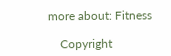more about: Fitness

    Copyright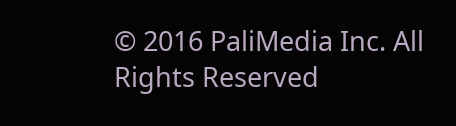© 2016 PaliMedia Inc. All Rights Reserved